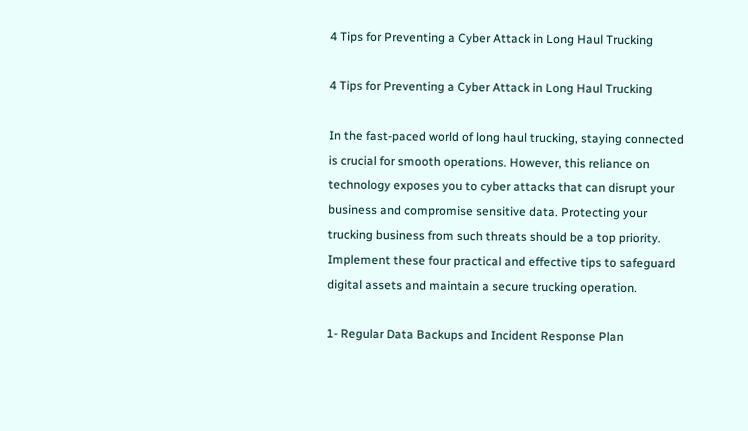4 Tips for Preventing a Cyber Attack in Long Haul Trucking

4 Tips for Preventing a Cyber Attack in Long Haul Trucking

In the fast-paced world of long haul trucking, staying connected is crucial for smooth operations. However, this reliance on technology exposes you to cyber attacks that can disrupt your business and compromise sensitive data. Protecting your trucking business from such threats should be a top priority. Implement these four practical and effective tips to safeguard digital assets and maintain a secure trucking operation.

1- Regular Data Backups and Incident Response Plan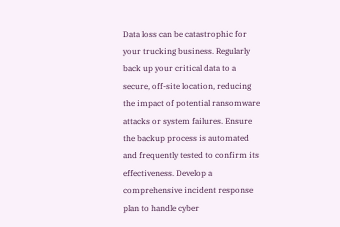Data loss can be catastrophic for your trucking business. Regularly back up your critical data to a secure, off-site location, reducing the impact of potential ransomware attacks or system failures. Ensure the backup process is automated and frequently tested to confirm its effectiveness. Develop a comprehensive incident response plan to handle cyber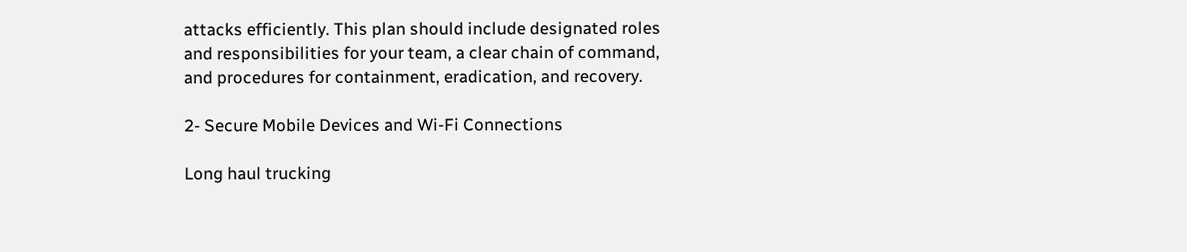attacks efficiently. This plan should include designated roles and responsibilities for your team, a clear chain of command, and procedures for containment, eradication, and recovery.

2- Secure Mobile Devices and Wi-Fi Connections

Long haul trucking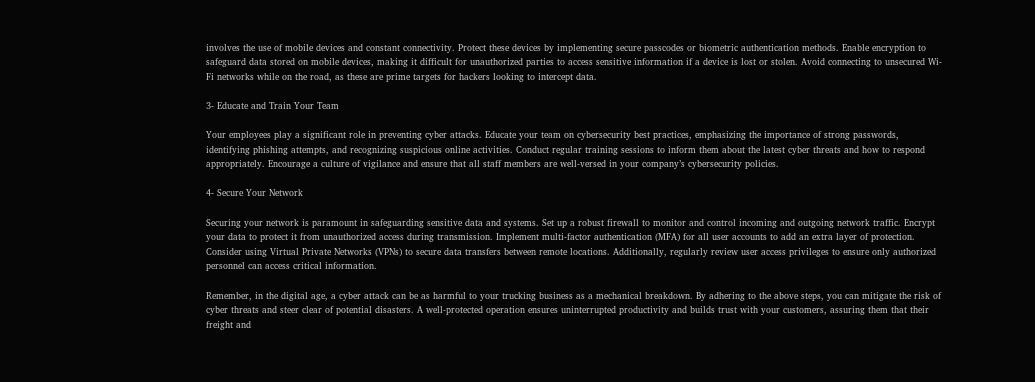involves the use of mobile devices and constant connectivity. Protect these devices by implementing secure passcodes or biometric authentication methods. Enable encryption to safeguard data stored on mobile devices, making it difficult for unauthorized parties to access sensitive information if a device is lost or stolen. Avoid connecting to unsecured Wi-Fi networks while on the road, as these are prime targets for hackers looking to intercept data.

3- Educate and Train Your Team

Your employees play a significant role in preventing cyber attacks. Educate your team on cybersecurity best practices, emphasizing the importance of strong passwords, identifying phishing attempts, and recognizing suspicious online activities. Conduct regular training sessions to inform them about the latest cyber threats and how to respond appropriately. Encourage a culture of vigilance and ensure that all staff members are well-versed in your company’s cybersecurity policies.

4- Secure Your Network

Securing your network is paramount in safeguarding sensitive data and systems. Set up a robust firewall to monitor and control incoming and outgoing network traffic. Encrypt your data to protect it from unauthorized access during transmission. Implement multi-factor authentication (MFA) for all user accounts to add an extra layer of protection. Consider using Virtual Private Networks (VPNs) to secure data transfers between remote locations. Additionally, regularly review user access privileges to ensure only authorized personnel can access critical information.

Remember, in the digital age, a cyber attack can be as harmful to your trucking business as a mechanical breakdown. By adhering to the above steps, you can mitigate the risk of cyber threats and steer clear of potential disasters. A well-protected operation ensures uninterrupted productivity and builds trust with your customers, assuring them that their freight and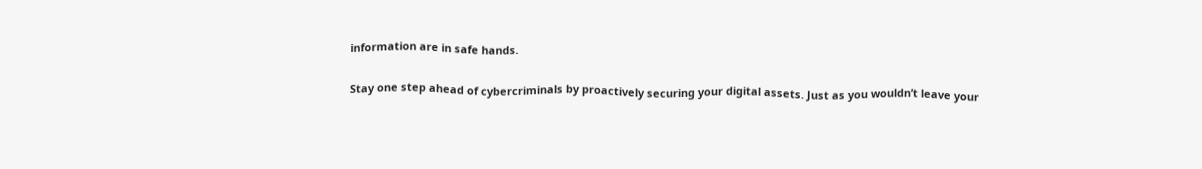information are in safe hands.

Stay one step ahead of cybercriminals by proactively securing your digital assets. Just as you wouldn’t leave your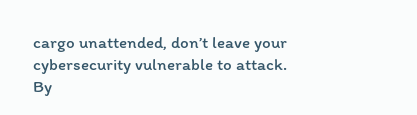cargo unattended, don’t leave your cybersecurity vulnerable to attack. By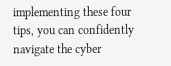implementing these four tips, you can confidently navigate the cyber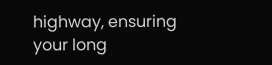highway, ensuring your long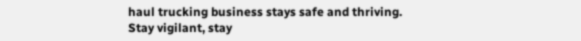haul trucking business stays safe and thriving. Stay vigilant, stay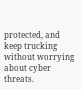protected, and keep trucking without worrying about cyber threats.